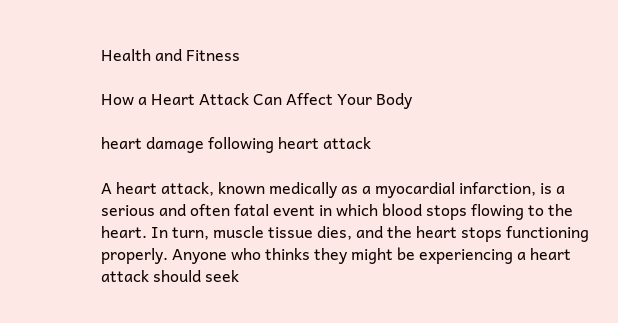Health and Fitness

How a Heart Attack Can Affect Your Body

heart damage following heart attack

A heart attack, known medically as a myocardial infarction, is a serious and often fatal event in which blood stops flowing to the heart. In turn, muscle tissue dies, and the heart stops functioning properly. Anyone who thinks they might be experiencing a heart attack should seek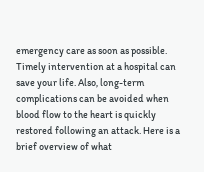emergency care as soon as possible. Timely intervention at a hospital can save your life. Also, long-term complications can be avoided when blood flow to the heart is quickly restored following an attack. Here is a brief overview of what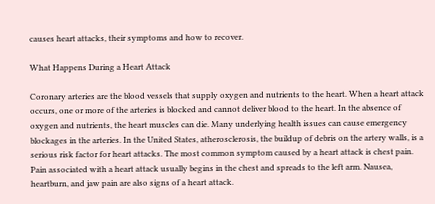causes heart attacks, their symptoms and how to recover.

What Happens During a Heart Attack

Coronary arteries are the blood vessels that supply oxygen and nutrients to the heart. When a heart attack occurs, one or more of the arteries is blocked and cannot deliver blood to the heart. In the absence of oxygen and nutrients, the heart muscles can die. Many underlying health issues can cause emergency blockages in the arteries. In the United States, atherosclerosis, the buildup of debris on the artery walls, is a serious risk factor for heart attacks. The most common symptom caused by a heart attack is chest pain. Pain associated with a heart attack usually begins in the chest and spreads to the left arm. Nausea, heartburn, and jaw pain are also signs of a heart attack.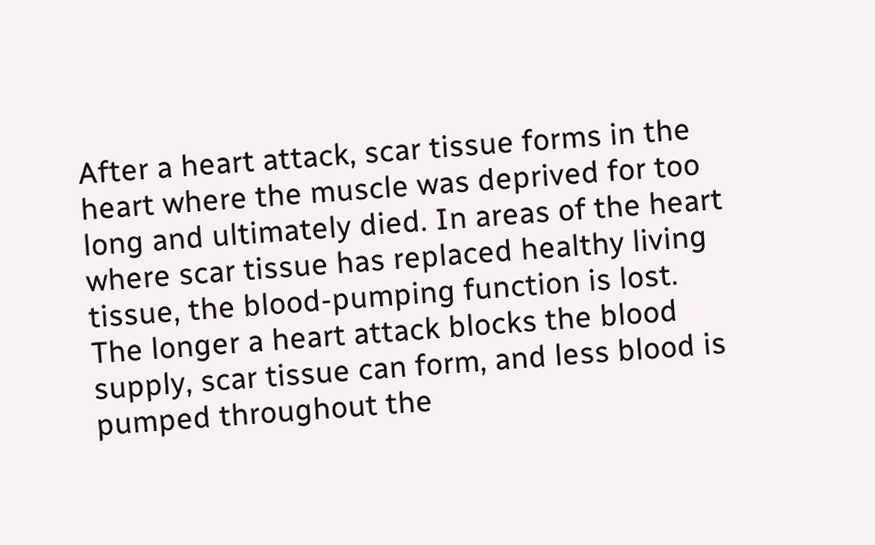After a heart attack, scar tissue forms in the heart where the muscle was deprived for too long and ultimately died. In areas of the heart where scar tissue has replaced healthy living tissue, the blood-pumping function is lost. The longer a heart attack blocks the blood supply, scar tissue can form, and less blood is pumped throughout the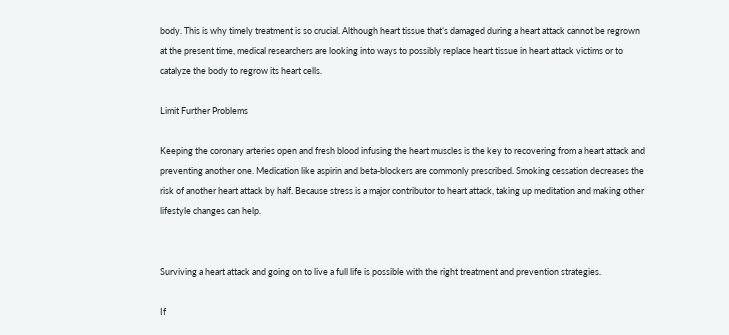body. This is why timely treatment is so crucial. Although heart tissue that’s damaged during a heart attack cannot be regrown at the present time, medical researchers are looking into ways to possibly replace heart tissue in heart attack victims or to catalyze the body to regrow its heart cells.

Limit Further Problems

Keeping the coronary arteries open and fresh blood infusing the heart muscles is the key to recovering from a heart attack and preventing another one. Medication like aspirin and beta-blockers are commonly prescribed. Smoking cessation decreases the risk of another heart attack by half. Because stress is a major contributor to heart attack, taking up meditation and making other lifestyle changes can help.


Surviving a heart attack and going on to live a full life is possible with the right treatment and prevention strategies.

If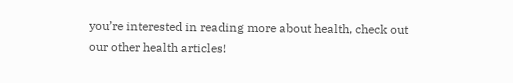you’re interested in reading more about health, check out our other health articles!